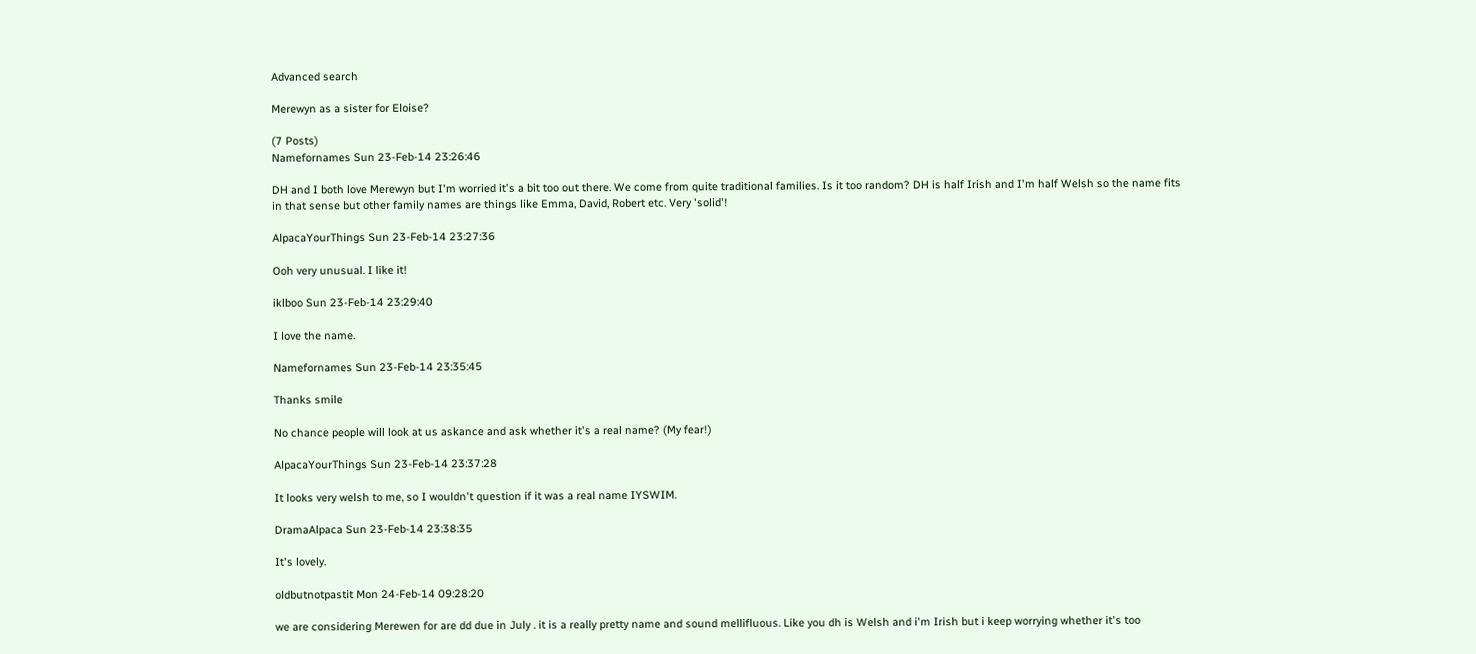Advanced search

Merewyn as a sister for Eloise?

(7 Posts)
Namefornames Sun 23-Feb-14 23:26:46

DH and I both love Merewyn but I'm worried it's a bit too out there. We come from quite traditional families. Is it too random? DH is half Irish and I'm half Welsh so the name fits in that sense but other family names are things like Emma, David, Robert etc. Very 'solid'!

AlpacaYourThings Sun 23-Feb-14 23:27:36

Ooh very unusual. I like it!

iklboo Sun 23-Feb-14 23:29:40

I love the name.

Namefornames Sun 23-Feb-14 23:35:45

Thanks smile

No chance people will look at us askance and ask whether it's a real name? (My fear!)

AlpacaYourThings Sun 23-Feb-14 23:37:28

It looks very welsh to me, so I wouldn't question if it was a real name IYSWIM.

DramaAlpaca Sun 23-Feb-14 23:38:35

It's lovely.

oldbutnotpastit Mon 24-Feb-14 09:28:20

we are considering Merewen for are dd due in July . it is a really pretty name and sound mellifluous. Like you dh is Welsh and i'm Irish but i keep worrying whether it's too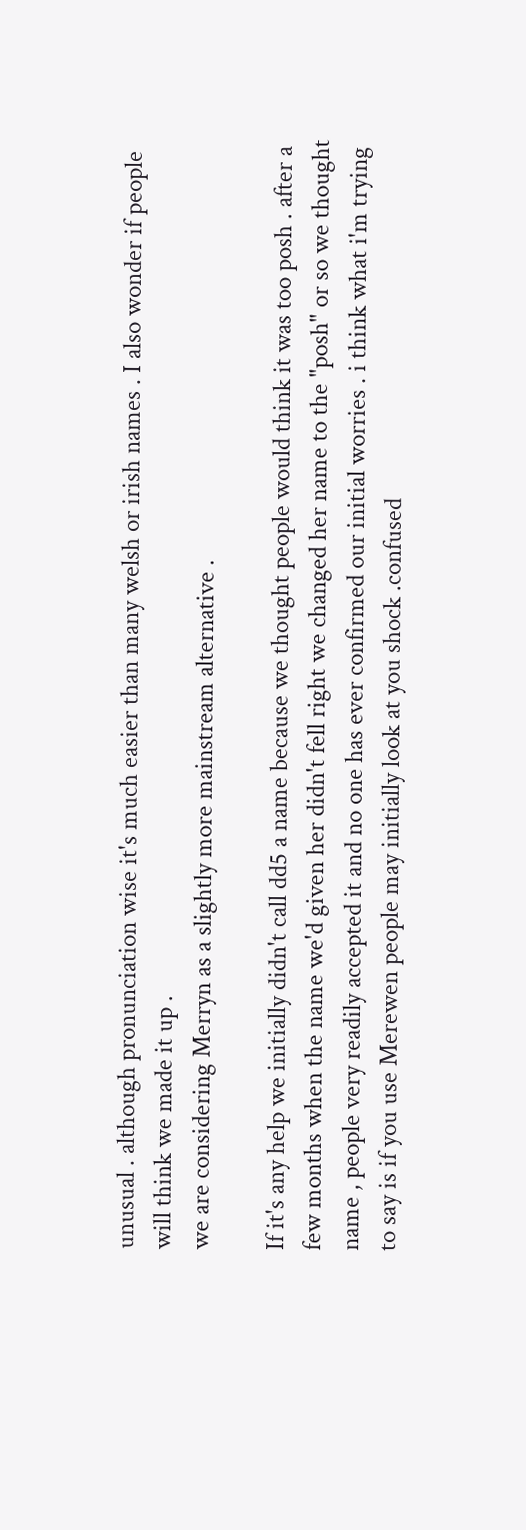unusual . although pronunciation wise it's much easier than many welsh or irish names . I also wonder if people will think we made it up .
we are considering Merryn as a slightly more mainstream alternative .

If it's any help we initially didn't call dd5 a name because we thought people would think it was too posh . after a few months when the name we'd given her didn't fell right we changed her name to the "posh" or so we thought name , people very readily accepted it and no one has ever confirmed our initial worries . i think what i'm trying to say is if you use Merewen people may initially look at you shock .confused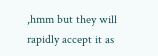,hmm but they will rapidly accept it as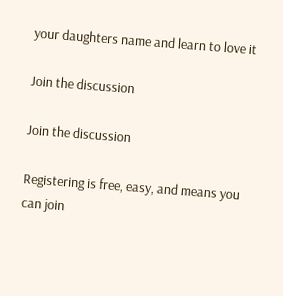your daughters name and learn to love it

Join the discussion

Join the discussion

Registering is free, easy, and means you can join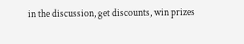in the discussion, get discounts, win prizes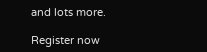and lots more.

Register now